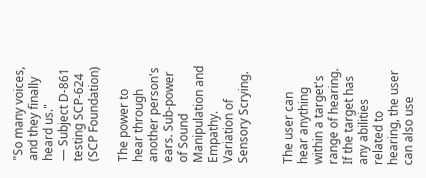"So many voices, and they finally heard us."
― Subject D-861 testing SCP-624 (SCP Foundation)

The power to hear through another person's ears. Sub-power of Sound Manipulation and Empathy. Variation of Sensory Scrying.


The user can hear anything within a target's range of hearing. If the target has any abilities related to hearing, the user can also use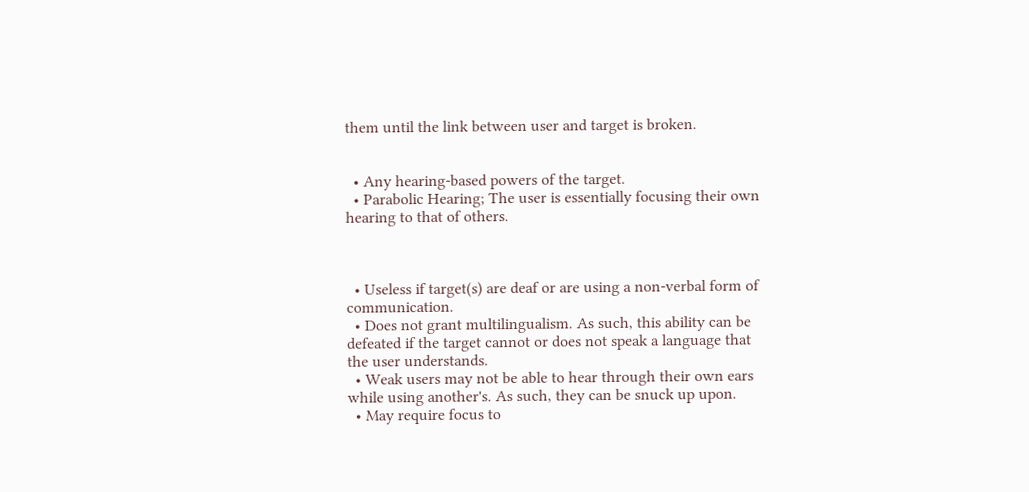them until the link between user and target is broken.


  • Any hearing-based powers of the target.
  • Parabolic Hearing; The user is essentially focusing their own hearing to that of others.



  • Useless if target(s) are deaf or are using a non-verbal form of communication.
  • Does not grant multilingualism. As such, this ability can be defeated if the target cannot or does not speak a language that the user understands.
  • Weak users may not be able to hear through their own ears while using another's. As such, they can be snuck up upon.
  • May require focus to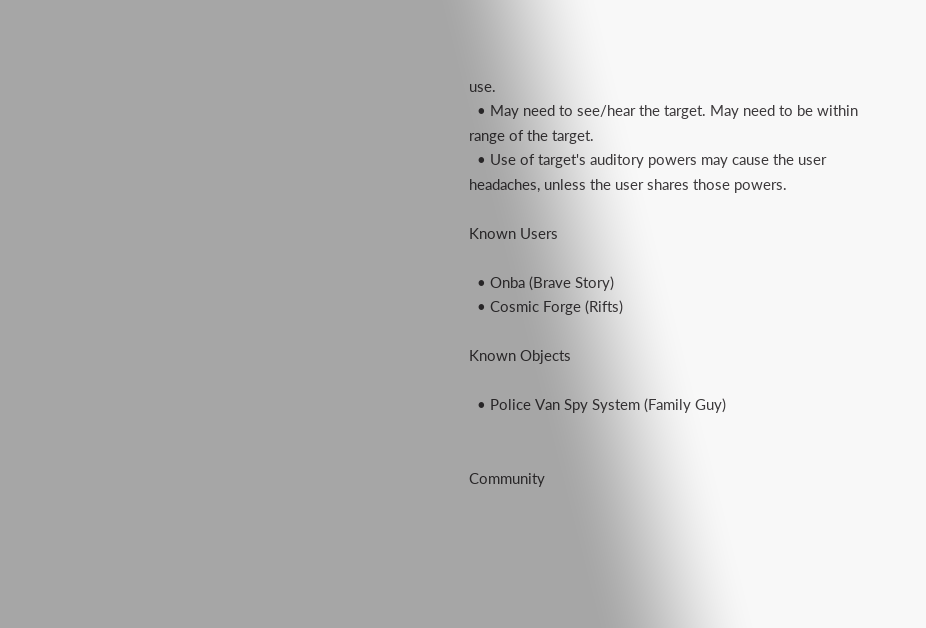use.
  • May need to see/hear the target. May need to be within range of the target.
  • Use of target's auditory powers may cause the user headaches, unless the user shares those powers.

Known Users

  • Onba (Brave Story)
  • Cosmic Forge (Rifts)

Known Objects

  • Police Van Spy System (Family Guy)


Community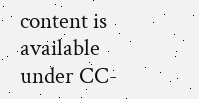content is available under CC-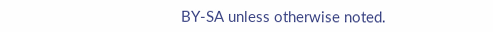BY-SA unless otherwise noted.